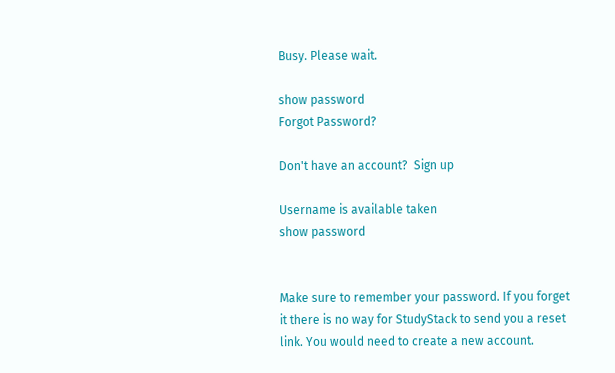Busy. Please wait.

show password
Forgot Password?

Don't have an account?  Sign up

Username is available taken
show password


Make sure to remember your password. If you forget it there is no way for StudyStack to send you a reset link. You would need to create a new account.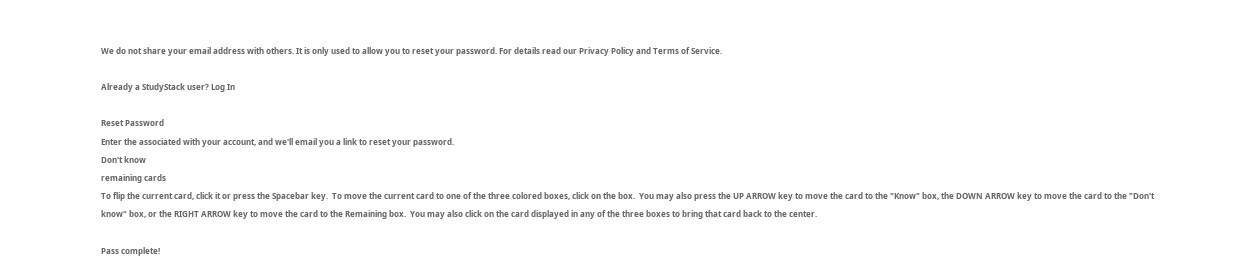We do not share your email address with others. It is only used to allow you to reset your password. For details read our Privacy Policy and Terms of Service.

Already a StudyStack user? Log In

Reset Password
Enter the associated with your account, and we'll email you a link to reset your password.
Don't know
remaining cards
To flip the current card, click it or press the Spacebar key.  To move the current card to one of the three colored boxes, click on the box.  You may also press the UP ARROW key to move the card to the "Know" box, the DOWN ARROW key to move the card to the "Don't know" box, or the RIGHT ARROW key to move the card to the Remaining box.  You may also click on the card displayed in any of the three boxes to bring that card back to the center.

Pass complete!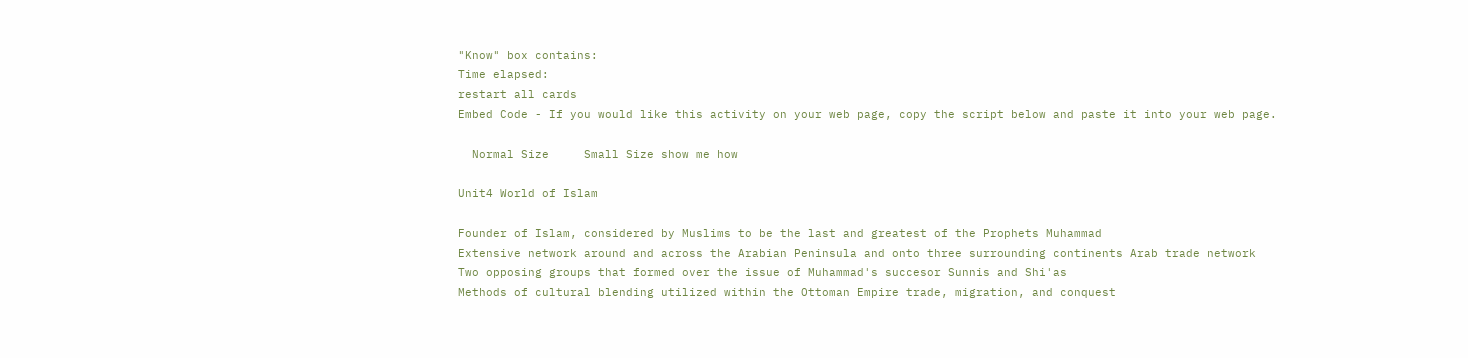"Know" box contains:
Time elapsed:
restart all cards
Embed Code - If you would like this activity on your web page, copy the script below and paste it into your web page.

  Normal Size     Small Size show me how

Unit4 World of Islam

Founder of Islam, considered by Muslims to be the last and greatest of the Prophets Muhammad
Extensive network around and across the Arabian Peninsula and onto three surrounding continents Arab trade network
Two opposing groups that formed over the issue of Muhammad's succesor Sunnis and Shi'as
Methods of cultural blending utilized within the Ottoman Empire trade, migration, and conquest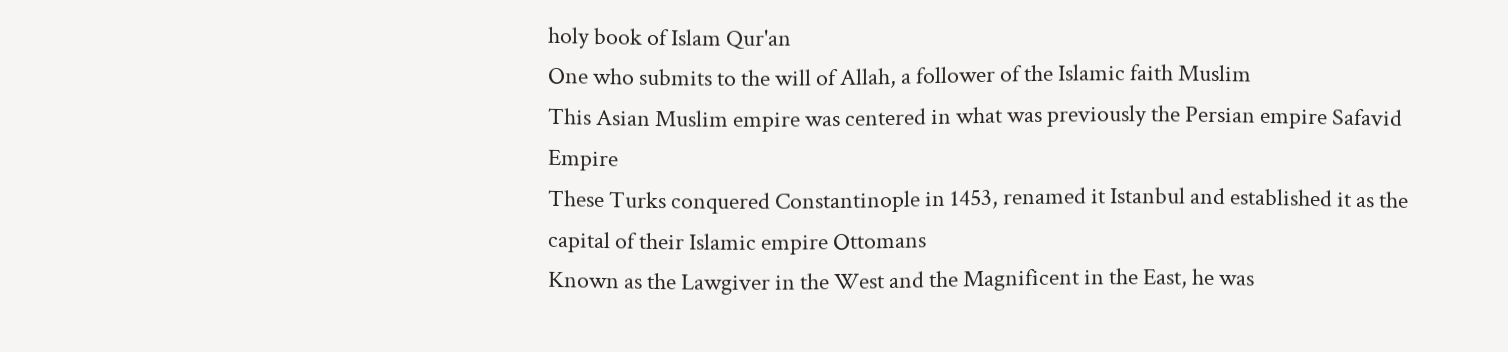holy book of Islam Qur'an
One who submits to the will of Allah, a follower of the Islamic faith Muslim
This Asian Muslim empire was centered in what was previously the Persian empire Safavid Empire
These Turks conquered Constantinople in 1453, renamed it Istanbul and established it as the capital of their Islamic empire Ottomans
Known as the Lawgiver in the West and the Magnificent in the East, he was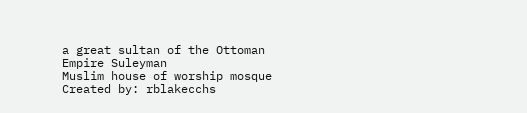a great sultan of the Ottoman Empire Suleyman
Muslim house of worship mosque
Created by: rblakecchs